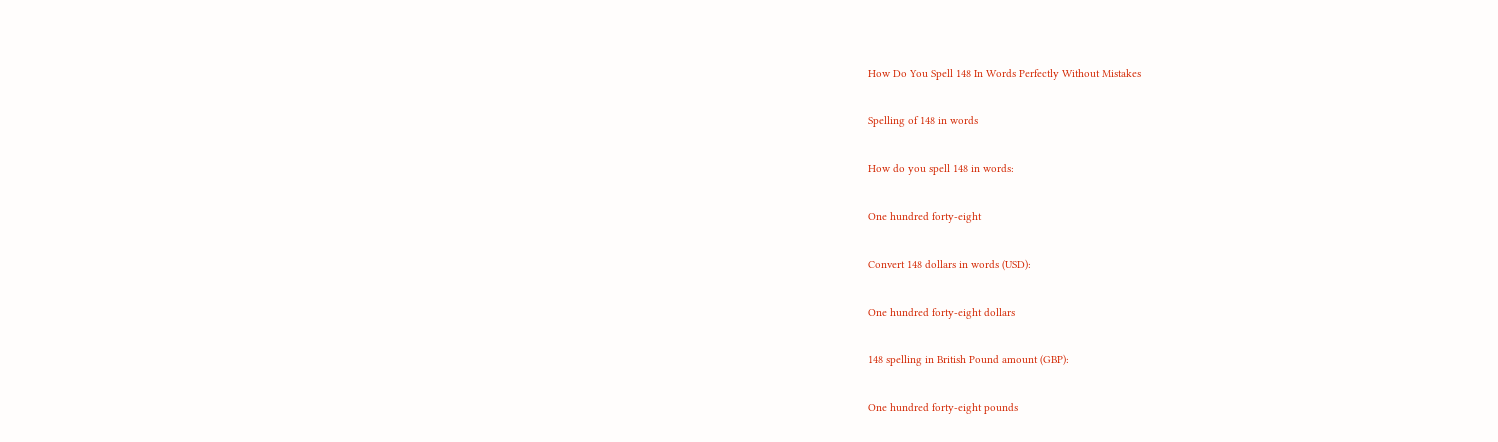How Do You Spell 148 In Words Perfectly Without Mistakes

Spelling of 148 in words

How do you spell 148 in words:

One hundred forty-eight

Convert 148 dollars in words (USD):

One hundred forty-eight dollars

148 spelling in British Pound amount (GBP):

One hundred forty-eight pounds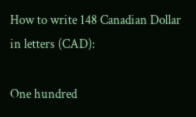How to write 148 Canadian Dollar in letters (CAD):

One hundred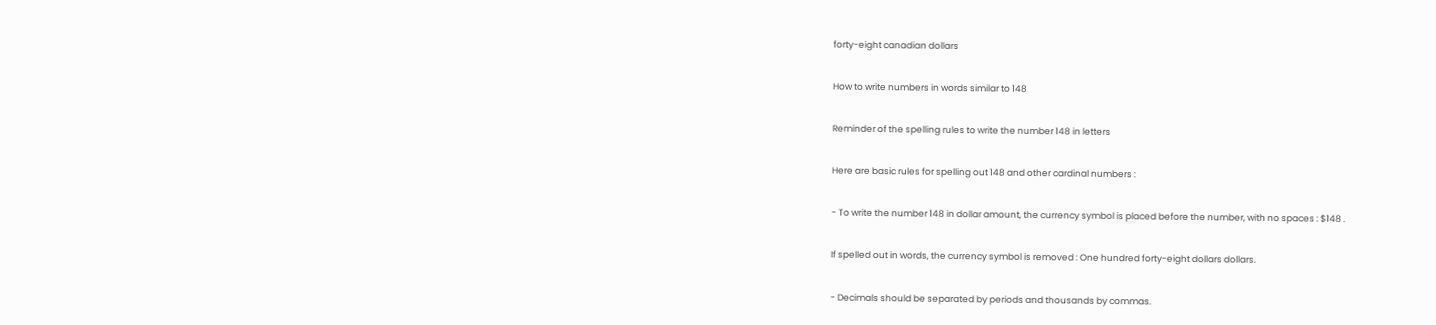forty-eight canadian dollars

How to write numbers in words similar to 148

Reminder of the spelling rules to write the number 148 in letters

Here are basic rules for spelling out 148 and other cardinal numbers :

- To write the number 148 in dollar amount, the currency symbol is placed before the number, with no spaces : $148 .

If spelled out in words, the currency symbol is removed : One hundred forty-eight dollars dollars.

- Decimals should be separated by periods and thousands by commas.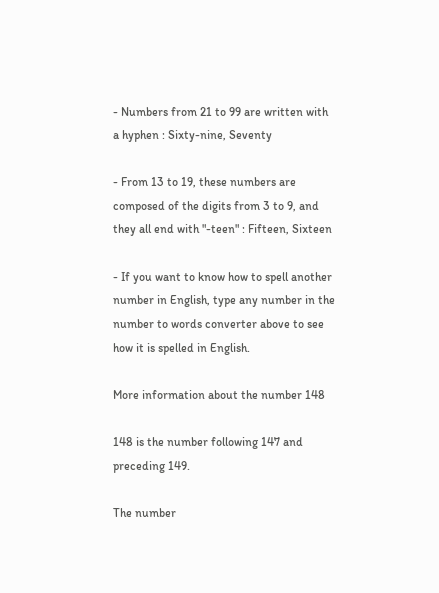- Numbers from 21 to 99 are written with a hyphen : Sixty-nine, Seventy

- From 13 to 19, these numbers are composed of the digits from 3 to 9, and they all end with "-teen" : Fifteen, Sixteen

- If you want to know how to spell another number in English, type any number in the number to words converter above to see how it is spelled in English.

More information about the number 148

148 is the number following 147 and preceding 149.

The number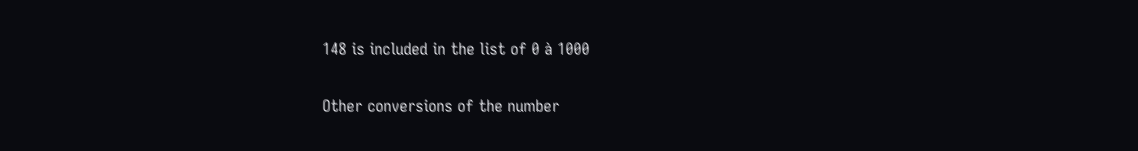148 is included in the list of 0 à 1000

Other conversions of the number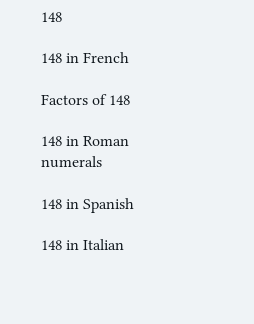148

148 in French

Factors of 148

148 in Roman numerals

148 in Spanish

148 in Italian